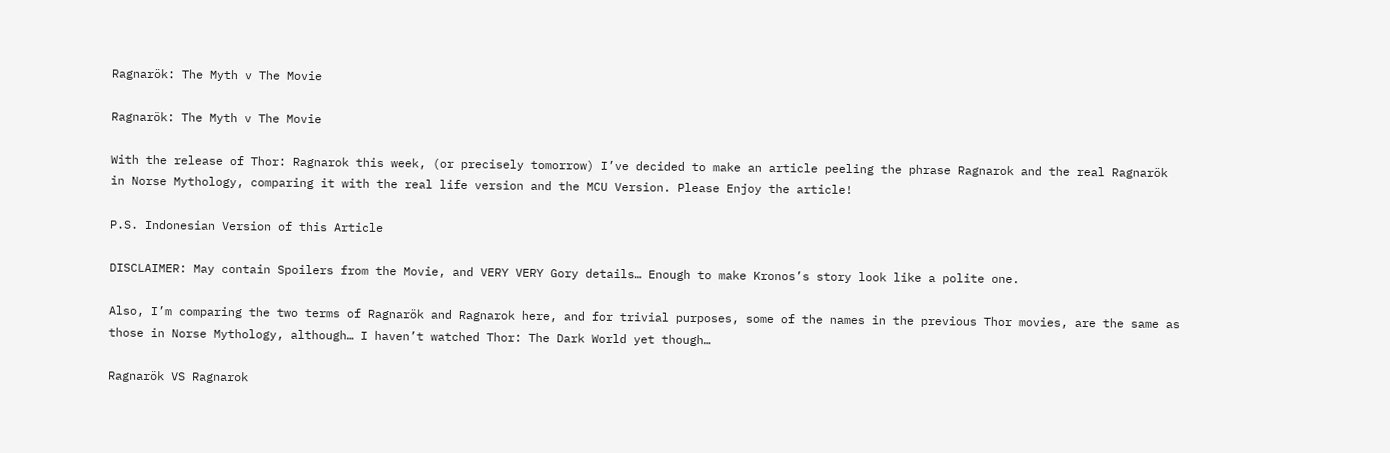Ragnarök: The Myth v The Movie

Ragnarök: The Myth v The Movie

With the release of Thor: Ragnarok this week, (or precisely tomorrow) I’ve decided to make an article peeling the phrase Ragnarok and the real Ragnarök in Norse Mythology, comparing it with the real life version and the MCU Version. Please Enjoy the article!

P.S. Indonesian Version of this Article

DISCLAIMER: May contain Spoilers from the Movie, and VERY VERY Gory details… Enough to make Kronos’s story look like a polite one.

Also, I’m comparing the two terms of Ragnarök and Ragnarok here, and for trivial purposes, some of the names in the previous Thor movies, are the same as those in Norse Mythology, although… I haven’t watched Thor: The Dark World yet though…

Ragnarök VS Ragnarok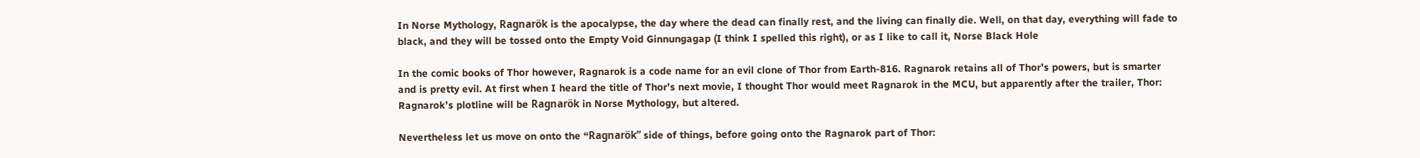In Norse Mythology, Ragnarök is the apocalypse, the day where the dead can finally rest, and the living can finally die. Well, on that day, everything will fade to black, and they will be tossed onto the Empty Void Ginnungagap (I think I spelled this right), or as I like to call it, Norse Black Hole

In the comic books of Thor however, Ragnarok is a code name for an evil clone of Thor from Earth-816. Ragnarok retains all of Thor’s powers, but is smarter and is pretty evil. At first when I heard the title of Thor’s next movie, I thought Thor would meet Ragnarok in the MCU, but apparently after the trailer, Thor: Ragnarok’s plotline will be Ragnarök in Norse Mythology, but altered.

Nevertheless let us move on onto the “Ragnarök” side of things, before going onto the Ragnarok part of Thor: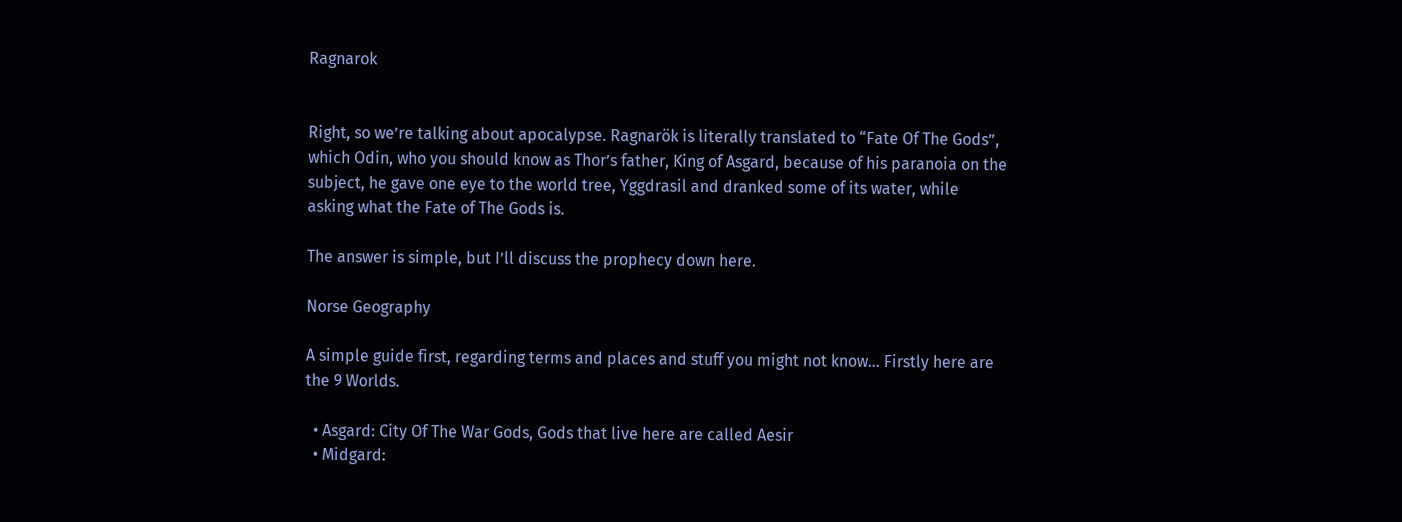Ragnarok


Right, so we’re talking about apocalypse. Ragnarök is literally translated to “Fate Of The Gods”, which Odin, who you should know as Thor’s father, King of Asgard, because of his paranoia on the subject, he gave one eye to the world tree, Yggdrasil and dranked some of its water, while asking what the Fate of The Gods is.

The answer is simple, but I’ll discuss the prophecy down here.

Norse Geography

A simple guide first, regarding terms and places and stuff you might not know… Firstly here are the 9 Worlds.

  • Asgard: City Of The War Gods, Gods that live here are called Aesir
  • Midgard: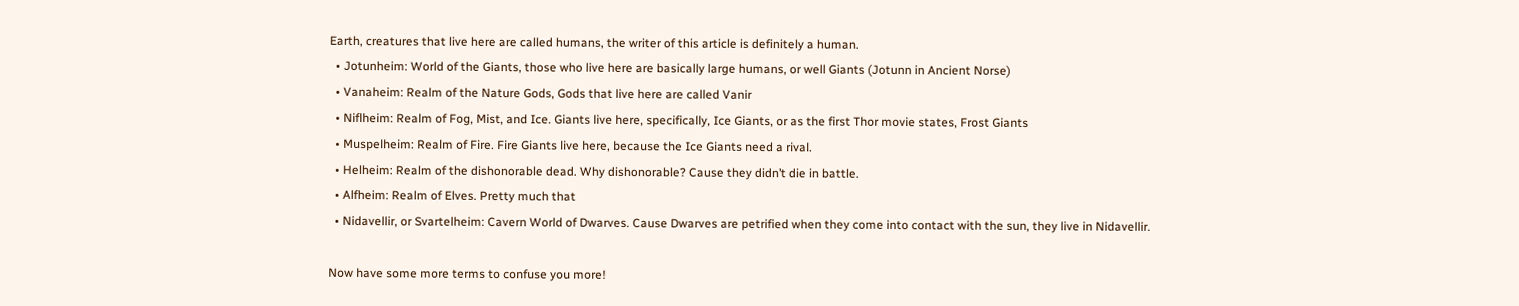Earth, creatures that live here are called humans, the writer of this article is definitely a human.
  • Jotunheim: World of the Giants, those who live here are basically large humans, or well Giants (Jotunn in Ancient Norse)
  • Vanaheim: Realm of the Nature Gods, Gods that live here are called Vanir
  • Niflheim: Realm of Fog, Mist, and Ice. Giants live here, specifically, Ice Giants, or as the first Thor movie states, Frost Giants
  • Muspelheim: Realm of Fire. Fire Giants live here, because the Ice Giants need a rival.
  • Helheim: Realm of the dishonorable dead. Why dishonorable? Cause they didn’t die in battle.
  • Alfheim: Realm of Elves. Pretty much that
  • Nidavellir, or Svartelheim: Cavern World of Dwarves. Cause Dwarves are petrified when they come into contact with the sun, they live in Nidavellir.

Now have some more terms to confuse you more!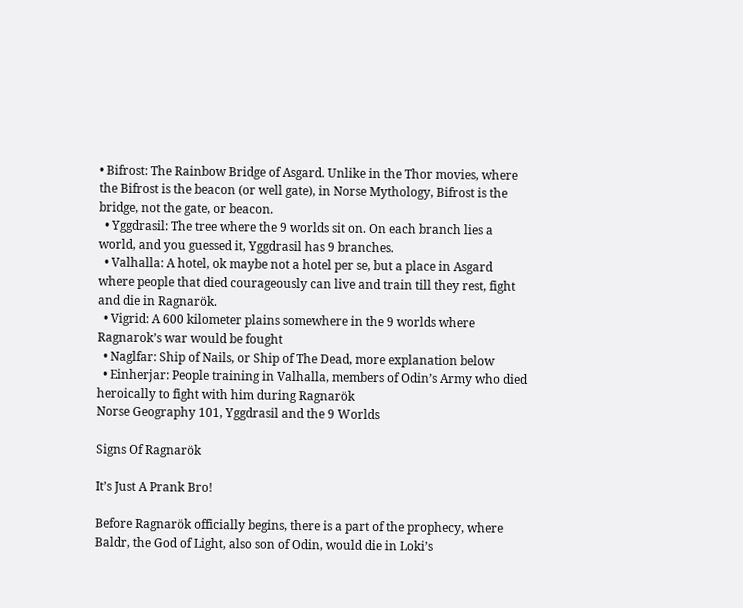• Bifrost: The Rainbow Bridge of Asgard. Unlike in the Thor movies, where the Bifrost is the beacon (or well gate), in Norse Mythology, Bifrost is the bridge, not the gate, or beacon.
  • Yggdrasil: The tree where the 9 worlds sit on. On each branch lies a world, and you guessed it, Yggdrasil has 9 branches.
  • Valhalla: A hotel, ok maybe not a hotel per se, but a place in Asgard where people that died courageously can live and train till they rest, fight and die in Ragnarök.
  • Vigrid: A 600 kilometer plains somewhere in the 9 worlds where Ragnarok’s war would be fought
  • Naglfar: Ship of Nails, or Ship of The Dead, more explanation below
  • Einherjar: People training in Valhalla, members of Odin’s Army who died heroically to fight with him during Ragnarök
Norse Geography 101, Yggdrasil and the 9 Worlds

Signs Of Ragnarök

It’s Just A Prank Bro!

Before Ragnarök officially begins, there is a part of the prophecy, where Baldr, the God of Light, also son of Odin, would die in Loki’s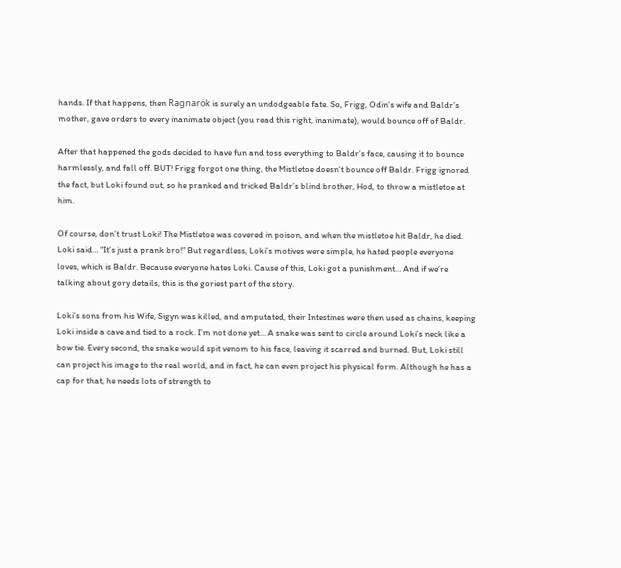hands. If that happens, then Ragnarök is surely an undodgeable fate. So, Frigg, Odin’s wife and Baldr’s mother, gave orders to every inanimate object (you read this right, inanimate), would bounce off of Baldr.

After that happened the gods decided to have fun and toss everything to Baldr’s face, causing it to bounce harmlessly, and fall off. BUT! Frigg forgot one thing, the Mistletoe doesn’t bounce off Baldr. Frigg ignored the fact, but Loki found out, so he pranked and tricked Baldr’s blind brother, Hod, to throw a mistletoe at him.

Of course, don’t trust Loki! The Mistletoe was covered in poison, and when the mistletoe hit Baldr, he died. Loki said… “It’s just a prank bro!” But regardless, Loki’s motives were simple, he hated people everyone loves, which is Baldr. Because everyone hates Loki. Cause of this, Loki got a punishment… And if we’re talking about gory details, this is the goriest part of the story.

Loki’s sons from his Wife, Sigyn was killed, and amputated, their Intestines were then used as chains, keeping Loki inside a cave and tied to a rock. I’m not done yet… A snake was sent to circle around Loki’s neck like a bow tie. Every second, the snake would spit venom to his face, leaving it scarred and burned. But, Loki still can project his image to the real world, and in fact, he can even project his physical form. Although he has a cap for that, he needs lots of strength to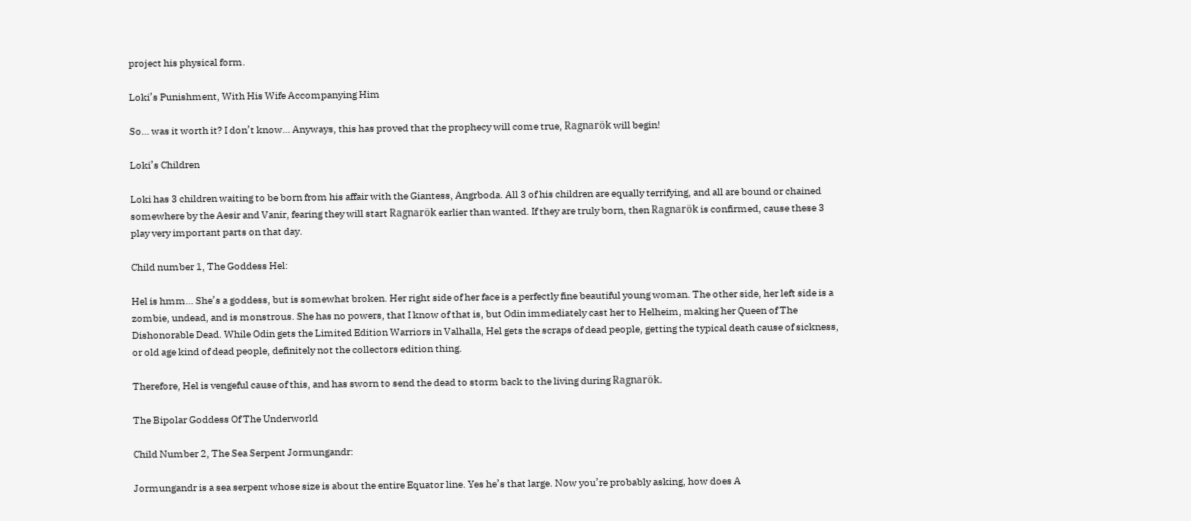project his physical form.

Loki’s Punishment, With His Wife Accompanying Him

So… was it worth it? I don’t know… Anyways, this has proved that the prophecy will come true, Ragnarök will begin!

Loki’s Children

Loki has 3 children waiting to be born from his affair with the Giantess, Angrboda. All 3 of his children are equally terrifying, and all are bound or chained somewhere by the Aesir and Vanir, fearing they will start Ragnarök earlier than wanted. If they are truly born, then Ragnarök is confirmed, cause these 3 play very important parts on that day.

Child number 1, The Goddess Hel:

Hel is hmm… She’s a goddess, but is somewhat broken. Her right side of her face is a perfectly fine beautiful young woman. The other side, her left side is a zombie, undead, and is monstrous. She has no powers, that I know of that is, but Odin immediately cast her to Helheim, making her Queen of The Dishonorable Dead. While Odin gets the Limited Edition Warriors in Valhalla, Hel gets the scraps of dead people, getting the typical death cause of sickness, or old age kind of dead people, definitely not the collectors edition thing.

Therefore, Hel is vengeful cause of this, and has sworn to send the dead to storm back to the living during Ragnarök.

The Bipolar Goddess Of The Underworld

Child Number 2, The Sea Serpent Jormungandr:

Jormungandr is a sea serpent whose size is about the entire Equator line. Yes he’s that large. Now you’re probably asking, how does A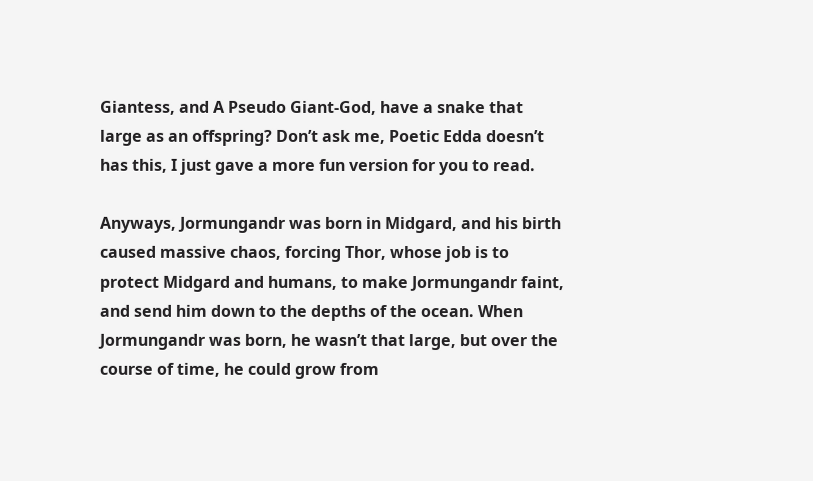Giantess, and A Pseudo Giant-God, have a snake that large as an offspring? Don’t ask me, Poetic Edda doesn’t has this, I just gave a more fun version for you to read.

Anyways, Jormungandr was born in Midgard, and his birth caused massive chaos, forcing Thor, whose job is to protect Midgard and humans, to make Jormungandr faint, and send him down to the depths of the ocean. When Jormungandr was born, he wasn’t that large, but over the course of time, he could grow from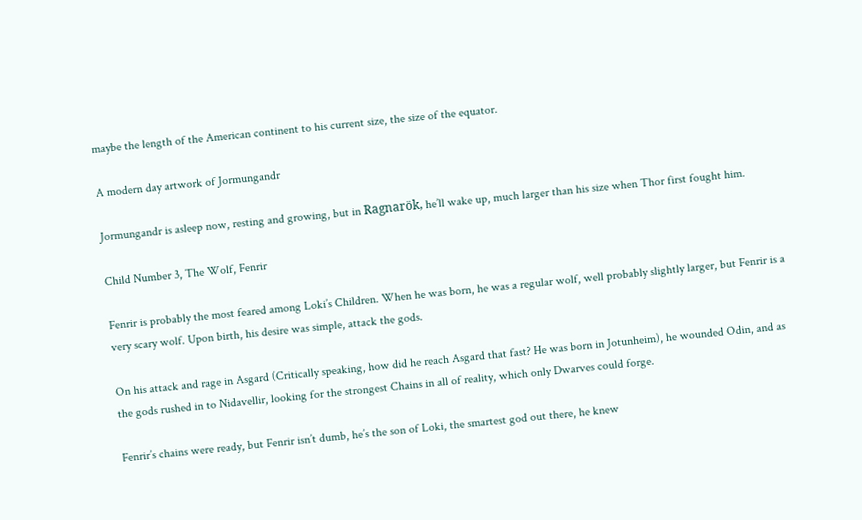maybe the length of the American continent to his current size, the size of the equator.

A modern day artwork of Jormungandr

Jormungandr is asleep now, resting and growing, but in Ragnarök, he’ll wake up, much larger than his size when Thor first fought him.

Child Number 3, The Wolf, Fenrir

Fenrir is probably the most feared among Loki’s Children. When he was born, he was a regular wolf, well probably slightly larger, but Fenrir is a very scary wolf. Upon birth, his desire was simple, attack the gods.

On his attack and rage in Asgard (Critically speaking, how did he reach Asgard that fast? He was born in Jotunheim), he wounded Odin, and as the gods rushed in to Nidavellir, looking for the strongest Chains in all of reality, which only Dwarves could forge.

Fenrir’s chains were ready, but Fenrir isn’t dumb, he’s the son of Loki, the smartest god out there, he knew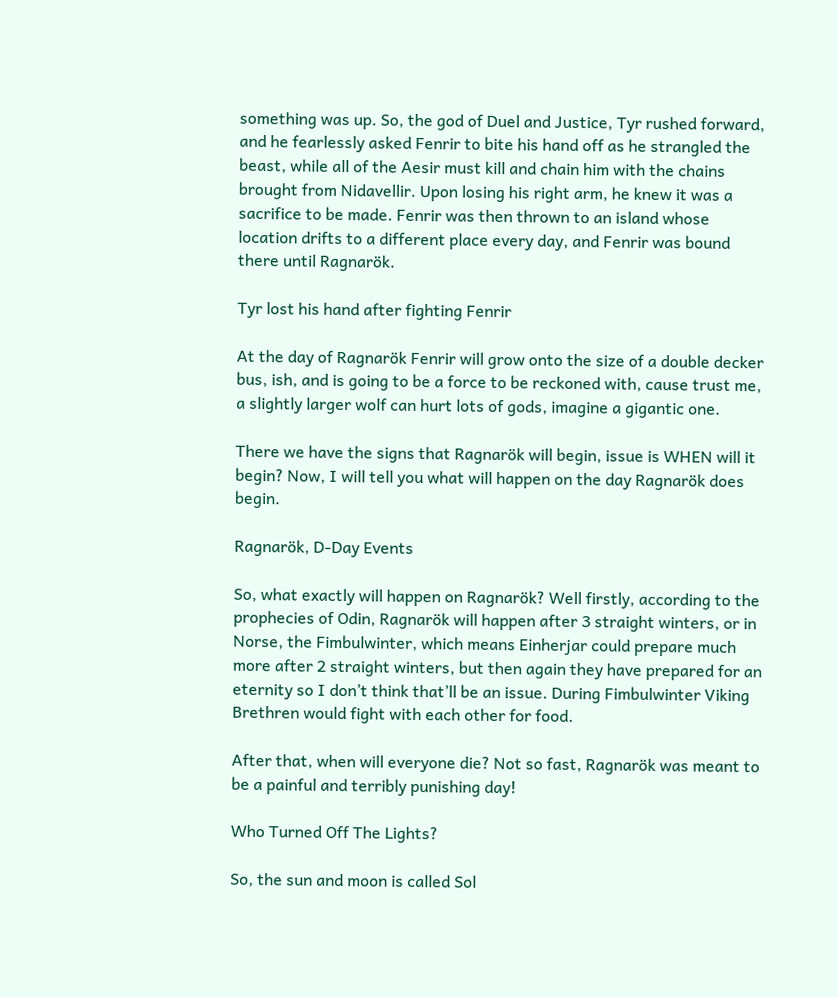something was up. So, the god of Duel and Justice, Tyr rushed forward, and he fearlessly asked Fenrir to bite his hand off as he strangled the beast, while all of the Aesir must kill and chain him with the chains brought from Nidavellir. Upon losing his right arm, he knew it was a sacrifice to be made. Fenrir was then thrown to an island whose location drifts to a different place every day, and Fenrir was bound there until Ragnarök.

Tyr lost his hand after fighting Fenrir

At the day of Ragnarök Fenrir will grow onto the size of a double decker bus, ish, and is going to be a force to be reckoned with, cause trust me, a slightly larger wolf can hurt lots of gods, imagine a gigantic one.

There we have the signs that Ragnarök will begin, issue is WHEN will it begin? Now, I will tell you what will happen on the day Ragnarök does begin.

Ragnarök, D-Day Events

So, what exactly will happen on Ragnarök? Well firstly, according to the prophecies of Odin, Ragnarök will happen after 3 straight winters, or in Norse, the Fimbulwinter, which means Einherjar could prepare much more after 2 straight winters, but then again they have prepared for an eternity so I don’t think that’ll be an issue. During Fimbulwinter Viking Brethren would fight with each other for food.

After that, when will everyone die? Not so fast, Ragnarök was meant to be a painful and terribly punishing day!

Who Turned Off The Lights?

So, the sun and moon is called Sol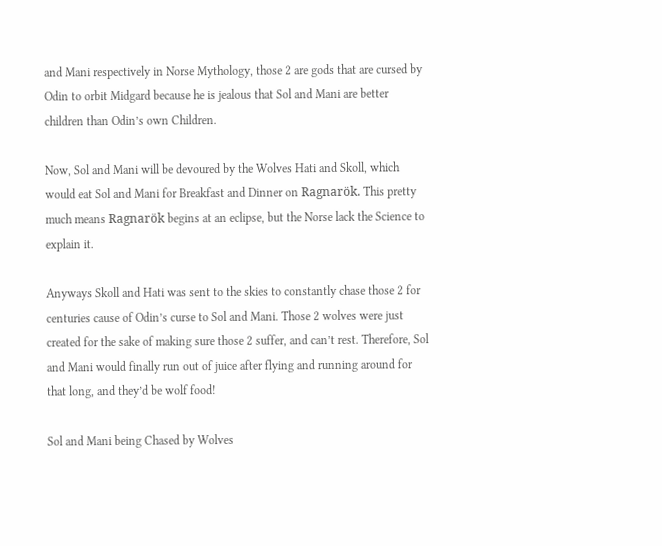and Mani respectively in Norse Mythology, those 2 are gods that are cursed by Odin to orbit Midgard because he is jealous that Sol and Mani are better children than Odin’s own Children.

Now, Sol and Mani will be devoured by the Wolves Hati and Skoll, which would eat Sol and Mani for Breakfast and Dinner on Ragnarök. This pretty much means Ragnarök begins at an eclipse, but the Norse lack the Science to explain it.

Anyways Skoll and Hati was sent to the skies to constantly chase those 2 for centuries cause of Odin’s curse to Sol and Mani. Those 2 wolves were just created for the sake of making sure those 2 suffer, and can’t rest. Therefore, Sol and Mani would finally run out of juice after flying and running around for that long, and they’d be wolf food!

Sol and Mani being Chased by Wolves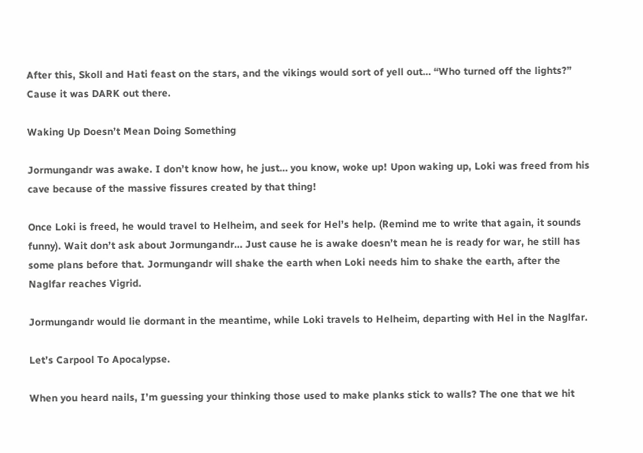After this, Skoll and Hati feast on the stars, and the vikings would sort of yell out… “Who turned off the lights?” Cause it was DARK out there.

Waking Up Doesn’t Mean Doing Something

Jormungandr was awake. I don’t know how, he just… you know, woke up! Upon waking up, Loki was freed from his cave because of the massive fissures created by that thing!

Once Loki is freed, he would travel to Helheim, and seek for Hel’s help. (Remind me to write that again, it sounds funny). Wait don’t ask about Jormungandr… Just cause he is awake doesn’t mean he is ready for war, he still has some plans before that. Jormungandr will shake the earth when Loki needs him to shake the earth, after the Naglfar reaches Vigrid.

Jormungandr would lie dormant in the meantime, while Loki travels to Helheim, departing with Hel in the Naglfar.

Let’s Carpool To Apocalypse.

When you heard nails, I’m guessing your thinking those used to make planks stick to walls? The one that we hit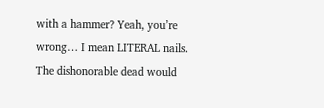with a hammer? Yeah, you’re wrong… I mean LITERAL nails. The dishonorable dead would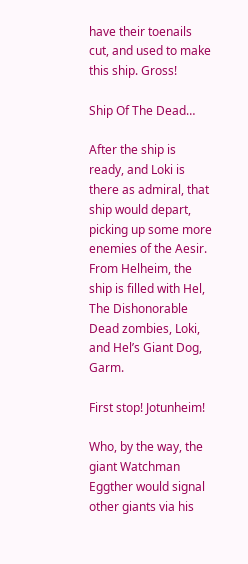have their toenails cut, and used to make this ship. Gross!

Ship Of The Dead…

After the ship is ready, and Loki is there as admiral, that ship would depart, picking up some more enemies of the Aesir. From Helheim, the ship is filled with Hel, The Dishonorable Dead zombies, Loki, and Hel’s Giant Dog, Garm.

First stop! Jotunheim!

Who, by the way, the giant Watchman Eggther would signal other giants via his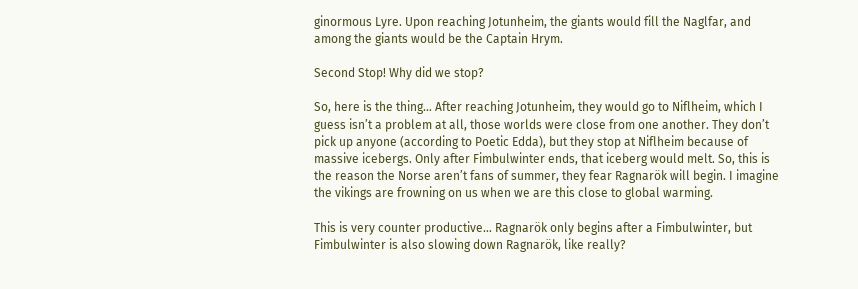ginormous Lyre. Upon reaching Jotunheim, the giants would fill the Naglfar, and among the giants would be the Captain Hrym.

Second Stop! Why did we stop?

So, here is the thing… After reaching Jotunheim, they would go to Niflheim, which I guess isn’t a problem at all, those worlds were close from one another. They don’t pick up anyone (according to Poetic Edda), but they stop at Niflheim because of massive icebergs. Only after Fimbulwinter ends, that iceberg would melt. So, this is the reason the Norse aren’t fans of summer, they fear Ragnarök will begin. I imagine the vikings are frowning on us when we are this close to global warming.

This is very counter productive… Ragnarök only begins after a Fimbulwinter, but Fimbulwinter is also slowing down Ragnarök, like really?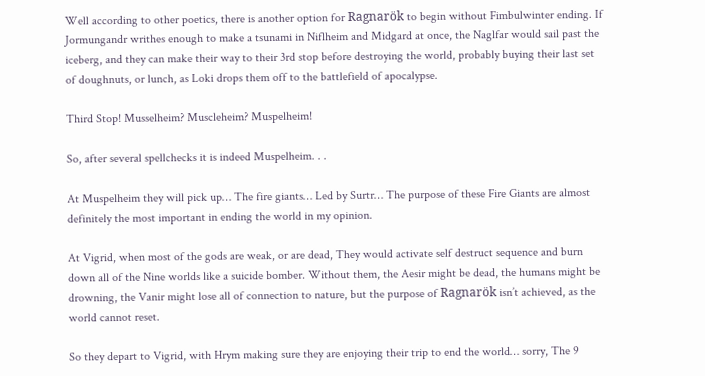Well according to other poetics, there is another option for Ragnarök to begin without Fimbulwinter ending. If Jormungandr writhes enough to make a tsunami in Niflheim and Midgard at once, the Naglfar would sail past the iceberg, and they can make their way to their 3rd stop before destroying the world, probably buying their last set of doughnuts, or lunch, as Loki drops them off to the battlefield of apocalypse.

Third Stop! Musselheim? Muscleheim? Muspelheim!

So, after several spellchecks it is indeed Muspelheim. . .

At Muspelheim they will pick up… The fire giants… Led by Surtr… The purpose of these Fire Giants are almost definitely the most important in ending the world in my opinion.

At Vigrid, when most of the gods are weak, or are dead, They would activate self destruct sequence and burn down all of the Nine worlds like a suicide bomber. Without them, the Aesir might be dead, the humans might be drowning, the Vanir might lose all of connection to nature, but the purpose of Ragnarök isn’t achieved, as the world cannot reset.

So they depart to Vigrid, with Hrym making sure they are enjoying their trip to end the world… sorry, The 9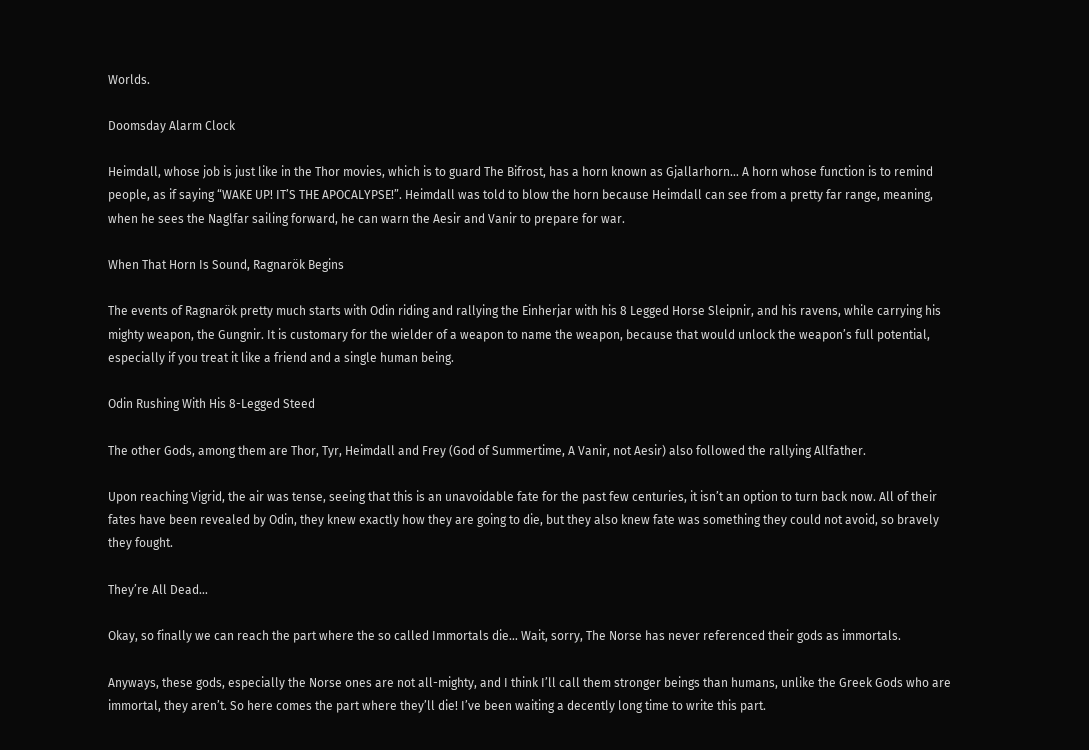Worlds.

Doomsday Alarm Clock

Heimdall, whose job is just like in the Thor movies, which is to guard The Bifrost, has a horn known as Gjallarhorn… A horn whose function is to remind people, as if saying “WAKE UP! IT’S THE APOCALYPSE!”. Heimdall was told to blow the horn because Heimdall can see from a pretty far range, meaning, when he sees the Naglfar sailing forward, he can warn the Aesir and Vanir to prepare for war.

When That Horn Is Sound, Ragnarök Begins

The events of Ragnarök pretty much starts with Odin riding and rallying the Einherjar with his 8 Legged Horse Sleipnir, and his ravens, while carrying his mighty weapon, the Gungnir. It is customary for the wielder of a weapon to name the weapon, because that would unlock the weapon’s full potential, especially if you treat it like a friend and a single human being.

Odin Rushing With His 8-Legged Steed

The other Gods, among them are Thor, Tyr, Heimdall and Frey (God of Summertime, A Vanir, not Aesir) also followed the rallying Allfather.

Upon reaching Vigrid, the air was tense, seeing that this is an unavoidable fate for the past few centuries, it isn’t an option to turn back now. All of their fates have been revealed by Odin, they knew exactly how they are going to die, but they also knew fate was something they could not avoid, so bravely they fought.

They’re All Dead…

Okay, so finally we can reach the part where the so called Immortals die… Wait, sorry, The Norse has never referenced their gods as immortals.

Anyways, these gods, especially the Norse ones are not all-mighty, and I think I’ll call them stronger beings than humans, unlike the Greek Gods who are immortal, they aren’t. So here comes the part where they’ll die! I’ve been waiting a decently long time to write this part.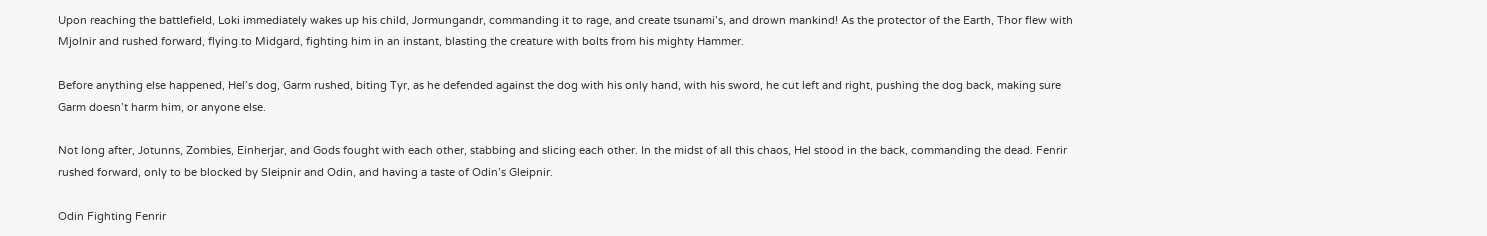Upon reaching the battlefield, Loki immediately wakes up his child, Jormungandr, commanding it to rage, and create tsunami’s, and drown mankind! As the protector of the Earth, Thor flew with Mjolnir and rushed forward, flying to Midgard, fighting him in an instant, blasting the creature with bolts from his mighty Hammer.

Before anything else happened, Hel’s dog, Garm rushed, biting Tyr, as he defended against the dog with his only hand, with his sword, he cut left and right, pushing the dog back, making sure Garm doesn’t harm him, or anyone else.

Not long after, Jotunns, Zombies, Einherjar, and Gods fought with each other, stabbing and slicing each other. In the midst of all this chaos, Hel stood in the back, commanding the dead. Fenrir rushed forward, only to be blocked by Sleipnir and Odin, and having a taste of Odin’s Gleipnir.

Odin Fighting Fenrir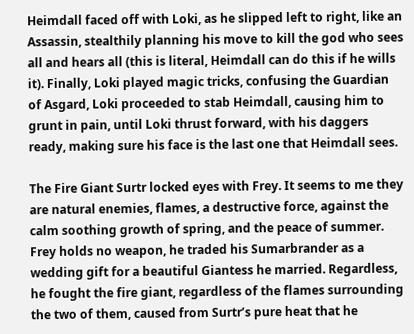Heimdall faced off with Loki, as he slipped left to right, like an Assassin, stealthily planning his move to kill the god who sees all and hears all (this is literal, Heimdall can do this if he wills it). Finally, Loki played magic tricks, confusing the Guardian of Asgard, Loki proceeded to stab Heimdall, causing him to grunt in pain, until Loki thrust forward, with his daggers ready, making sure his face is the last one that Heimdall sees.

The Fire Giant Surtr locked eyes with Frey. It seems to me they are natural enemies, flames, a destructive force, against the calm soothing growth of spring, and the peace of summer. Frey holds no weapon, he traded his Sumarbrander as a wedding gift for a beautiful Giantess he married. Regardless, he fought the fire giant, regardless of the flames surrounding the two of them, caused from Surtr’s pure heat that he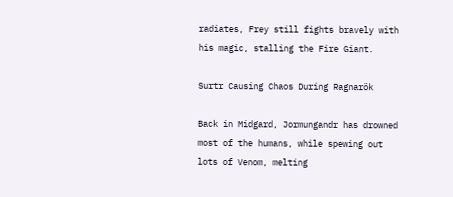radiates, Frey still fights bravely with his magic, stalling the Fire Giant.

Surtr Causing Chaos During Ragnarök

Back in Midgard, Jormungandr has drowned most of the humans, while spewing out lots of Venom, melting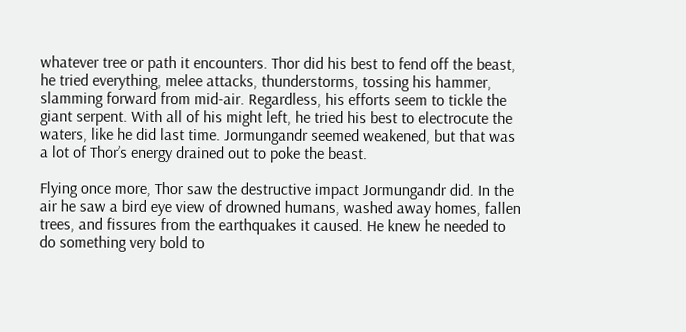whatever tree or path it encounters. Thor did his best to fend off the beast, he tried everything, melee attacks, thunderstorms, tossing his hammer, slamming forward from mid-air. Regardless, his efforts seem to tickle the giant serpent. With all of his might left, he tried his best to electrocute the waters, like he did last time. Jormungandr seemed weakened, but that was a lot of Thor’s energy drained out to poke the beast.

Flying once more, Thor saw the destructive impact Jormungandr did. In the air he saw a bird eye view of drowned humans, washed away homes, fallen trees, and fissures from the earthquakes it caused. He knew he needed to do something very bold to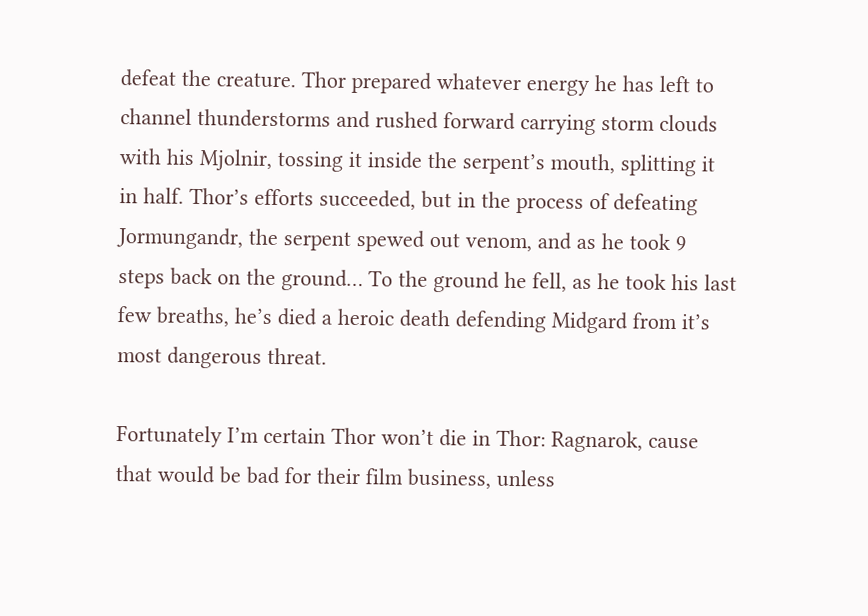defeat the creature. Thor prepared whatever energy he has left to channel thunderstorms and rushed forward carrying storm clouds with his Mjolnir, tossing it inside the serpent’s mouth, splitting it in half. Thor’s efforts succeeded, but in the process of defeating Jormungandr, the serpent spewed out venom, and as he took 9 steps back on the ground… To the ground he fell, as he took his last few breaths, he’s died a heroic death defending Midgard from it’s most dangerous threat.

Fortunately I’m certain Thor won’t die in Thor: Ragnarok, cause that would be bad for their film business, unless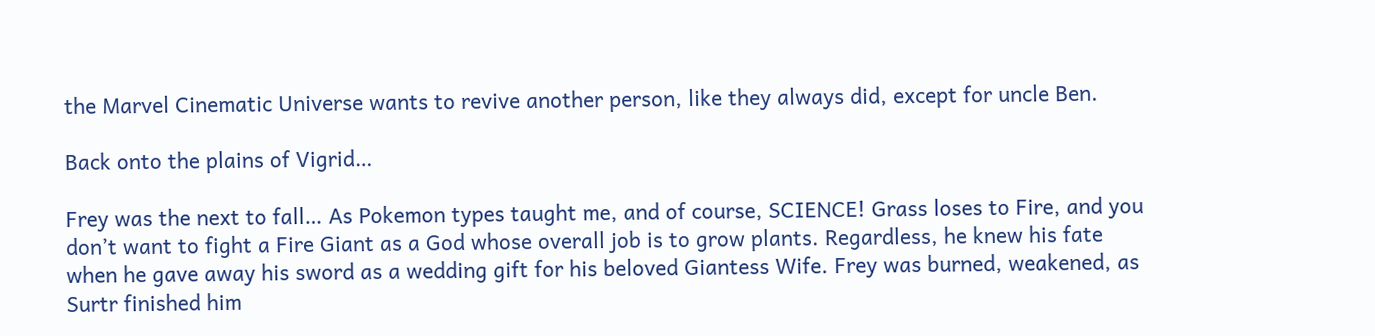the Marvel Cinematic Universe wants to revive another person, like they always did, except for uncle Ben.

Back onto the plains of Vigrid…

Frey was the next to fall… As Pokemon types taught me, and of course, SCIENCE! Grass loses to Fire, and you don’t want to fight a Fire Giant as a God whose overall job is to grow plants. Regardless, he knew his fate when he gave away his sword as a wedding gift for his beloved Giantess Wife. Frey was burned, weakened, as Surtr finished him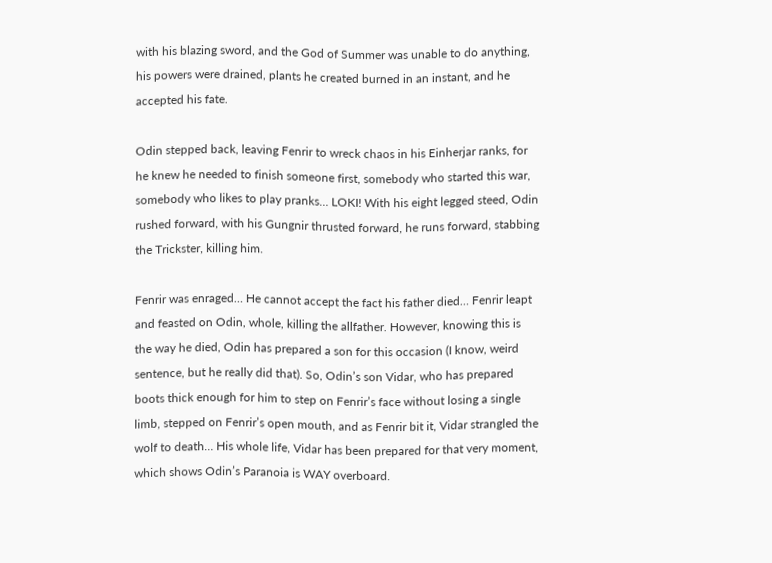with his blazing sword, and the God of Summer was unable to do anything, his powers were drained, plants he created burned in an instant, and he accepted his fate.

Odin stepped back, leaving Fenrir to wreck chaos in his Einherjar ranks, for he knew he needed to finish someone first, somebody who started this war, somebody who likes to play pranks… LOKI! With his eight legged steed, Odin rushed forward, with his Gungnir thrusted forward, he runs forward, stabbing the Trickster, killing him.

Fenrir was enraged… He cannot accept the fact his father died… Fenrir leapt and feasted on Odin, whole, killing the allfather. However, knowing this is the way he died, Odin has prepared a son for this occasion (I know, weird sentence, but he really did that). So, Odin’s son Vidar, who has prepared boots thick enough for him to step on Fenrir’s face without losing a single limb, stepped on Fenrir’s open mouth, and as Fenrir bit it, Vidar strangled the wolf to death… His whole life, Vidar has been prepared for that very moment, which shows Odin’s Paranoia is WAY overboard.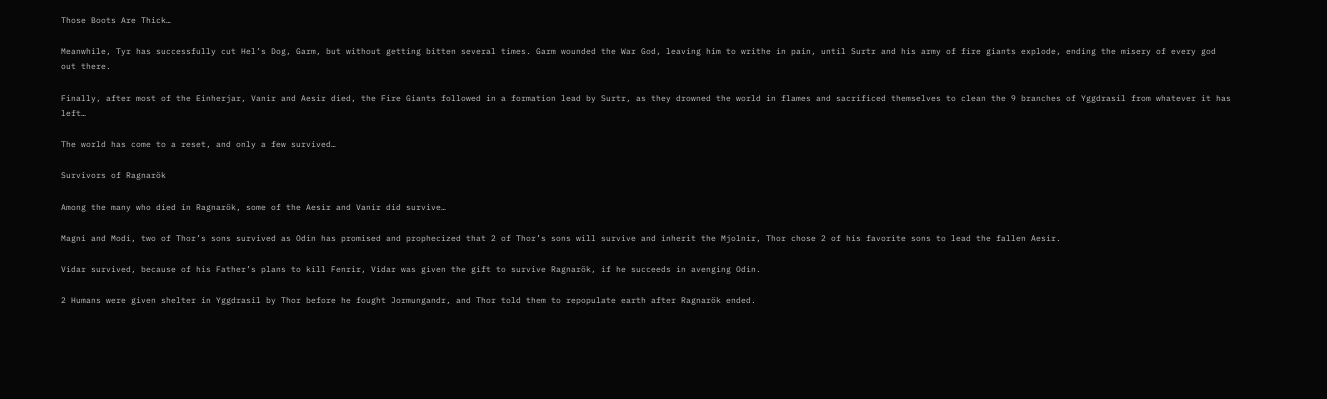Those Boots Are Thick…

Meanwhile, Tyr has successfully cut Hel’s Dog, Garm, but without getting bitten several times. Garm wounded the War God, leaving him to writhe in pain, until Surtr and his army of fire giants explode, ending the misery of every god out there.

Finally, after most of the Einherjar, Vanir and Aesir died, the Fire Giants followed in a formation lead by Surtr, as they drowned the world in flames and sacrificed themselves to clean the 9 branches of Yggdrasil from whatever it has left…

The world has come to a reset, and only a few survived…

Survivors of Ragnarök

Among the many who died in Ragnarök, some of the Aesir and Vanir did survive…

Magni and Modi, two of Thor’s sons survived as Odin has promised and prophecized that 2 of Thor’s sons will survive and inherit the Mjolnir, Thor chose 2 of his favorite sons to lead the fallen Aesir.

Vidar survived, because of his Father’s plans to kill Fenrir, Vidar was given the gift to survive Ragnarök, if he succeeds in avenging Odin.

2 Humans were given shelter in Yggdrasil by Thor before he fought Jormungandr, and Thor told them to repopulate earth after Ragnarök ended.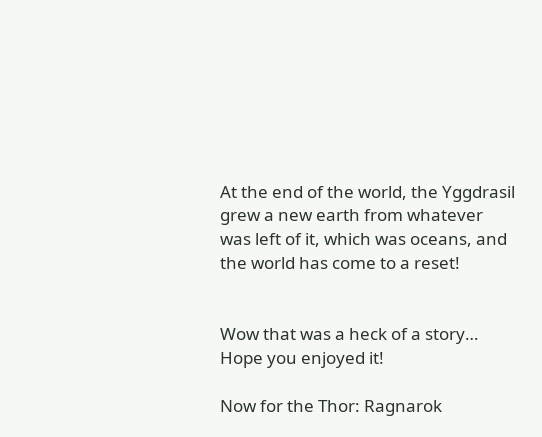At the end of the world, the Yggdrasil grew a new earth from whatever was left of it, which was oceans, and the world has come to a reset!


Wow that was a heck of a story… Hope you enjoyed it!

Now for the Thor: Ragnarok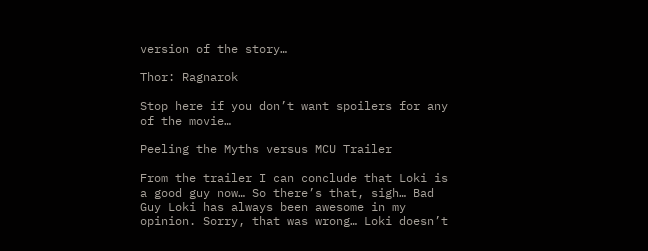version of the story…

Thor: Ragnarok

Stop here if you don’t want spoilers for any of the movie…

Peeling the Myths versus MCU Trailer

From the trailer I can conclude that Loki is a good guy now… So there’s that, sigh… Bad Guy Loki has always been awesome in my opinion. Sorry, that was wrong… Loki doesn’t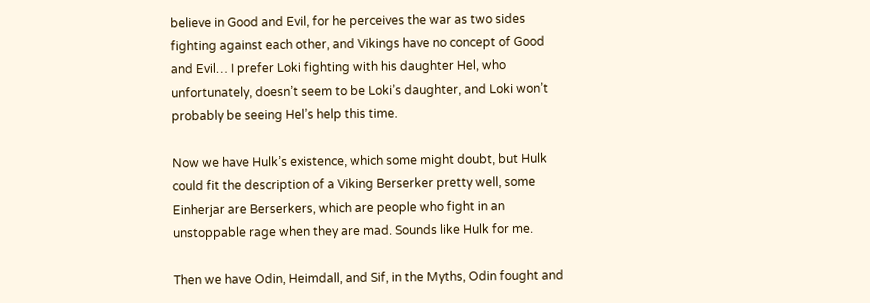believe in Good and Evil, for he perceives the war as two sides fighting against each other, and Vikings have no concept of Good and Evil… I prefer Loki fighting with his daughter Hel, who unfortunately, doesn’t seem to be Loki’s daughter, and Loki won’t probably be seeing Hel’s help this time.

Now we have Hulk’s existence, which some might doubt, but Hulk could fit the description of a Viking Berserker pretty well, some Einherjar are Berserkers, which are people who fight in an unstoppable rage when they are mad. Sounds like Hulk for me.

Then we have Odin, Heimdall, and Sif, in the Myths, Odin fought and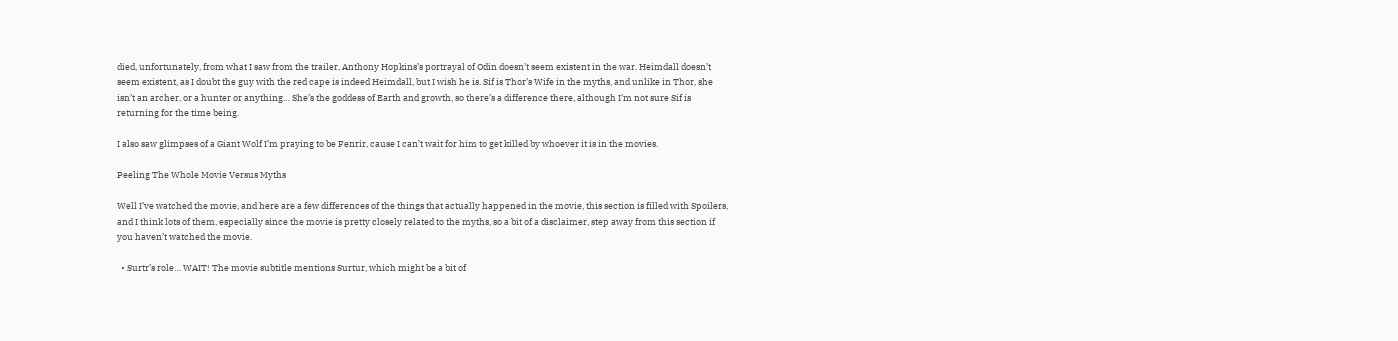died, unfortunately, from what I saw from the trailer, Anthony Hopkins’s portrayal of Odin doesn’t seem existent in the war. Heimdall doesn’t seem existent, as I doubt the guy with the red cape is indeed Heimdall, but I wish he is. Sif is Thor’s Wife in the myths, and unlike in Thor, she isn’t an archer, or a hunter or anything… She’s the goddess of Earth and growth, so there’s a difference there, although I’m not sure Sif is returning for the time being.

I also saw glimpses of a Giant Wolf I’m praying to be Fenrir, cause I can’t wait for him to get killed by whoever it is in the movies.

Peeling The Whole Movie Versus Myths

Well I’ve watched the movie, and here are a few differences of the things that actually happened in the movie, this section is filled with Spoilers, and I think lots of them, especially since the movie is pretty closely related to the myths, so a bit of a disclaimer, step away from this section if you haven’t watched the movie.

  • Surtr’s role… WAIT! The movie subtitle mentions Surtur, which might be a bit of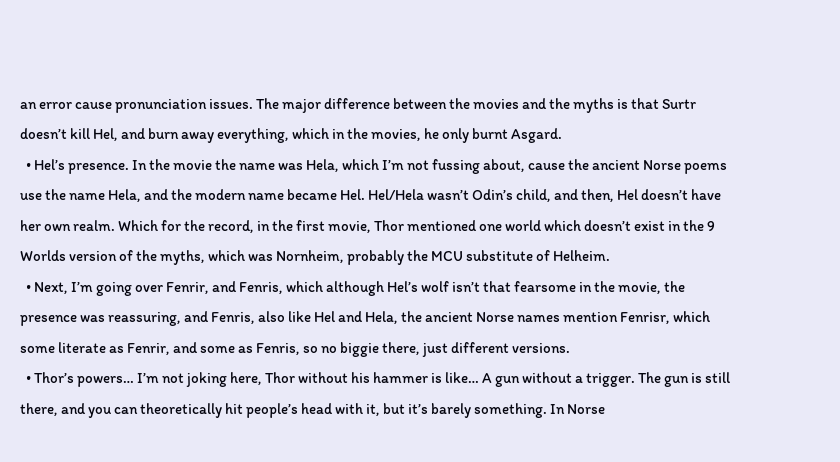an error cause pronunciation issues. The major difference between the movies and the myths is that Surtr doesn’t kill Hel, and burn away everything, which in the movies, he only burnt Asgard.
  • Hel’s presence. In the movie the name was Hela, which I’m not fussing about, cause the ancient Norse poems use the name Hela, and the modern name became Hel. Hel/Hela wasn’t Odin’s child, and then, Hel doesn’t have her own realm. Which for the record, in the first movie, Thor mentioned one world which doesn’t exist in the 9 Worlds version of the myths, which was Nornheim, probably the MCU substitute of Helheim.
  • Next, I’m going over Fenrir, and Fenris, which although Hel’s wolf isn’t that fearsome in the movie, the presence was reassuring, and Fenris, also like Hel and Hela, the ancient Norse names mention Fenrisr, which some literate as Fenrir, and some as Fenris, so no biggie there, just different versions.
  • Thor’s powers… I’m not joking here, Thor without his hammer is like… A gun without a trigger. The gun is still there, and you can theoretically hit people’s head with it, but it’s barely something. In Norse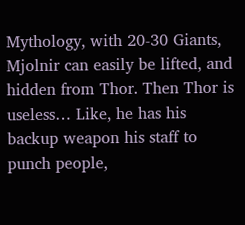Mythology, with 20-30 Giants, Mjolnir can easily be lifted, and hidden from Thor. Then Thor is useless… Like, he has his backup weapon his staff to punch people,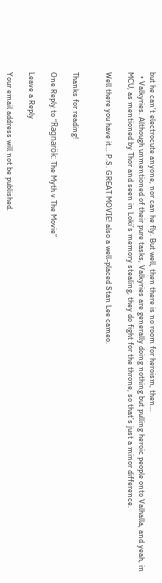but he can’t electrocute anyone, nor can he fly. But well, then there is no room for heroism, then…
  • Valkyries. Although unmentioned of their pure tasks, Valkyries are generally doing nothing but pulling heroic people onto Valhalla, and yeah, in MCU, as mentioned by Thor and seen in Loki’s memory stealing, they do fight for the throne, so that’s just a minor difference.

Well there you have it… P.S. GREAT MOVIE! also a well-placed Stan Lee cameo.


Thanks for reading!

One Reply to “Ragnarök: The Myth v The Movie”

Leave a Reply

Your email address will not be published.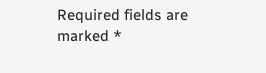Required fields are marked *